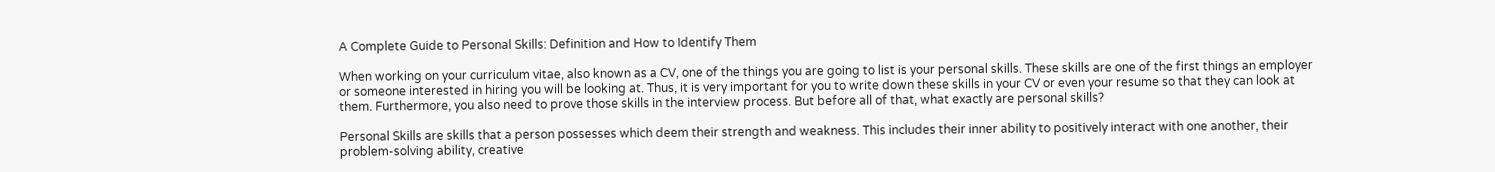A Complete Guide to Personal Skills: Definition and How to Identify Them

When working on your curriculum vitae, also known as a CV, one of the things you are going to list is your personal skills. These skills are one of the first things an employer or someone interested in hiring you will be looking at. Thus, it is very important for you to write down these skills in your CV or even your resume so that they can look at them. Furthermore, you also need to prove those skills in the interview process. But before all of that, what exactly are personal skills?

Personal Skills are skills that a person possesses which deem their strength and weakness. This includes their inner ability to positively interact with one another, their problem-solving ability, creative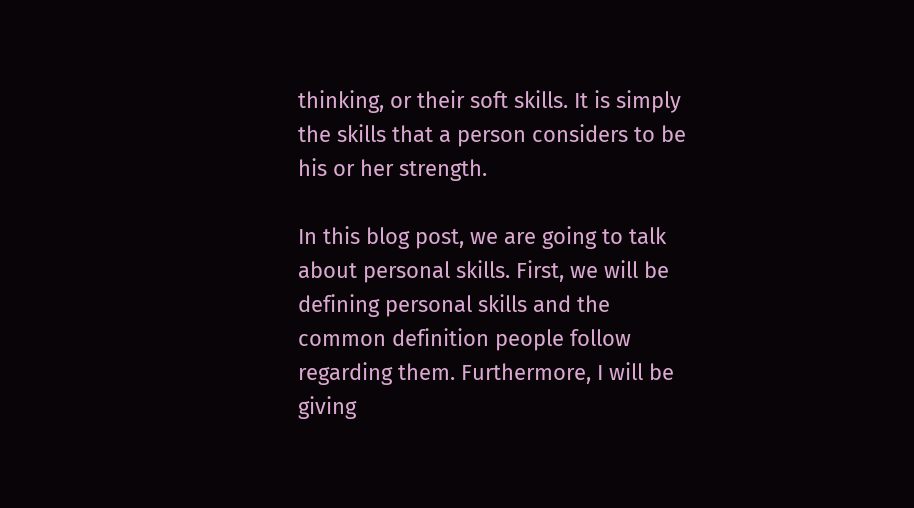thinking, or their soft skills. It is simply the skills that a person considers to be his or her strength.

In this blog post, we are going to talk about personal skills. First, we will be defining personal skills and the common definition people follow regarding them. Furthermore, I will be giving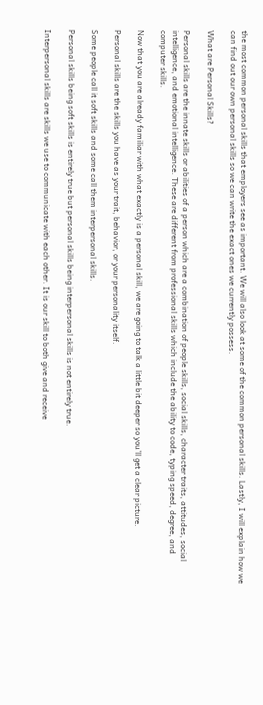the most common personal skills that employers see as important. We will also look at some of the common personal skills. Lastly, I will explain how we can find out our own personal skills so we can write the exact ones we currently possess.

What are Personal Skills?

Personal skills are the innate skills or abilities of a person which are a combination of people skills, social skills, character traits, attitudes, social intelligence, and emotional intelligence. These are different from professional skills which include the ability to code, typing speed, degree, and computer skills.

Now that you are already familiar with what exactly is a personal skill, we are going to talk a little bit deeper so you’ll get a clear picture.

Personal skills are the skills you have as your trait, behavior, or your personality itself.

Some people call it soft skills and some call them interpersonal skills.

Personal skills being soft skills is entirely true but personal skills being interpersonal skills is not entirely true.

Interpersonal skills are skills we use to communicate with each other. It is our skill to both give and receive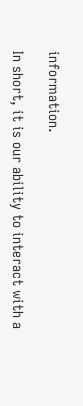information.

In short, it is our ability to interact with a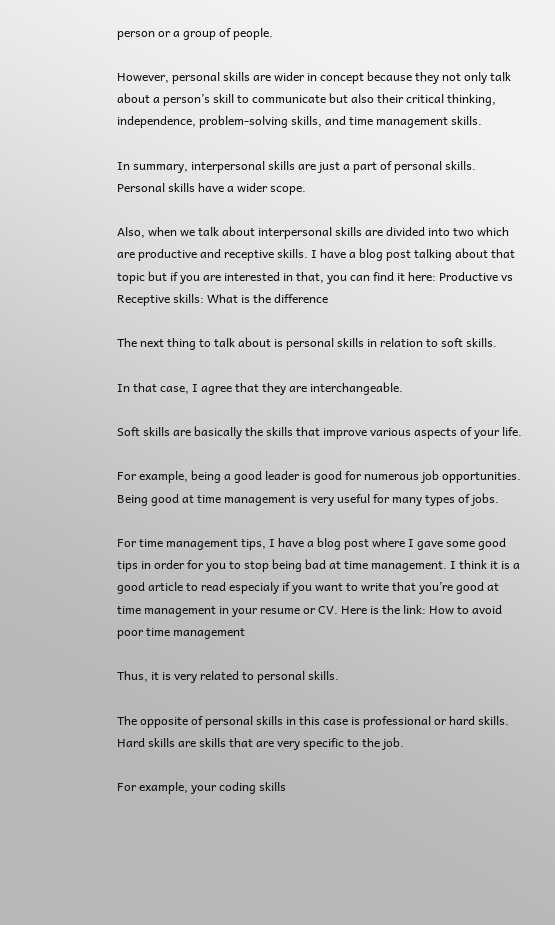person or a group of people.

However, personal skills are wider in concept because they not only talk about a person’s skill to communicate but also their critical thinking, independence, problem-solving skills, and time management skills.

In summary, interpersonal skills are just a part of personal skills. Personal skills have a wider scope.

Also, when we talk about interpersonal skills are divided into two which are productive and receptive skills. I have a blog post talking about that topic but if you are interested in that, you can find it here: Productive vs Receptive skills: What is the difference

The next thing to talk about is personal skills in relation to soft skills.

In that case, I agree that they are interchangeable.

Soft skills are basically the skills that improve various aspects of your life.

For example, being a good leader is good for numerous job opportunities. Being good at time management is very useful for many types of jobs.

For time management tips, I have a blog post where I gave some good tips in order for you to stop being bad at time management. I think it is a good article to read especialy if you want to write that you’re good at time management in your resume or CV. Here is the link: How to avoid poor time management

Thus, it is very related to personal skills.

The opposite of personal skills in this case is professional or hard skills. Hard skills are skills that are very specific to the job.

For example, your coding skills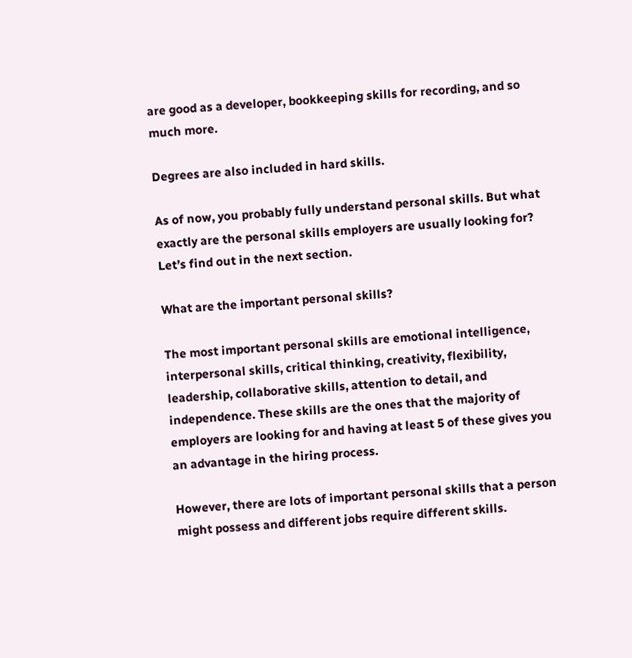are good as a developer, bookkeeping skills for recording, and so much more.

Degrees are also included in hard skills.

As of now, you probably fully understand personal skills. But what exactly are the personal skills employers are usually looking for? Let’s find out in the next section.

What are the important personal skills?

The most important personal skills are emotional intelligence, interpersonal skills, critical thinking, creativity, flexibility, leadership, collaborative skills, attention to detail, and independence. These skills are the ones that the majority of employers are looking for and having at least 5 of these gives you an advantage in the hiring process.

However, there are lots of important personal skills that a person might possess and different jobs require different skills.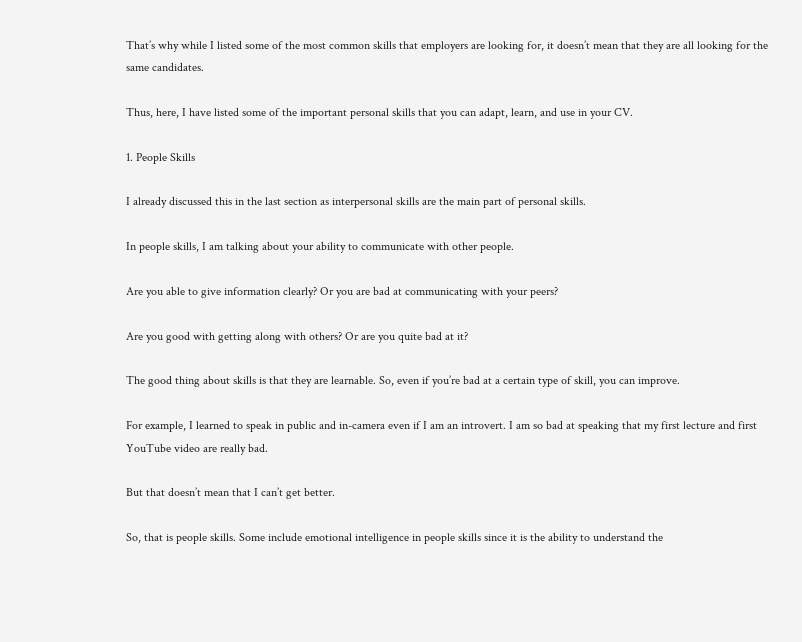That’s why while I listed some of the most common skills that employers are looking for, it doesn’t mean that they are all looking for the same candidates.

Thus, here, I have listed some of the important personal skills that you can adapt, learn, and use in your CV.

1. People Skills

I already discussed this in the last section as interpersonal skills are the main part of personal skills.

In people skills, I am talking about your ability to communicate with other people.

Are you able to give information clearly? Or you are bad at communicating with your peers?

Are you good with getting along with others? Or are you quite bad at it?

The good thing about skills is that they are learnable. So, even if you’re bad at a certain type of skill, you can improve.

For example, I learned to speak in public and in-camera even if I am an introvert. I am so bad at speaking that my first lecture and first YouTube video are really bad.

But that doesn’t mean that I can’t get better.

So, that is people skills. Some include emotional intelligence in people skills since it is the ability to understand the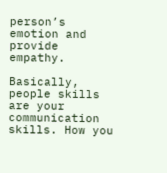person’s emotion and provide empathy.

Basically, people skills are your communication skills. How you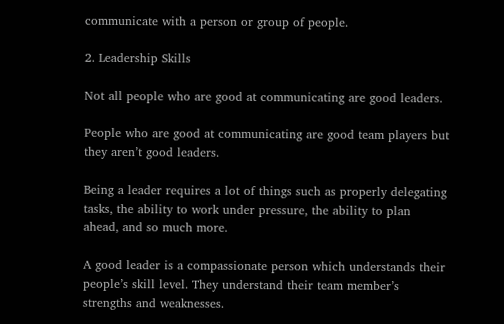communicate with a person or group of people.

2. Leadership Skills

Not all people who are good at communicating are good leaders.

People who are good at communicating are good team players but they aren’t good leaders.

Being a leader requires a lot of things such as properly delegating tasks, the ability to work under pressure, the ability to plan ahead, and so much more.

A good leader is a compassionate person which understands their people’s skill level. They understand their team member’s strengths and weaknesses.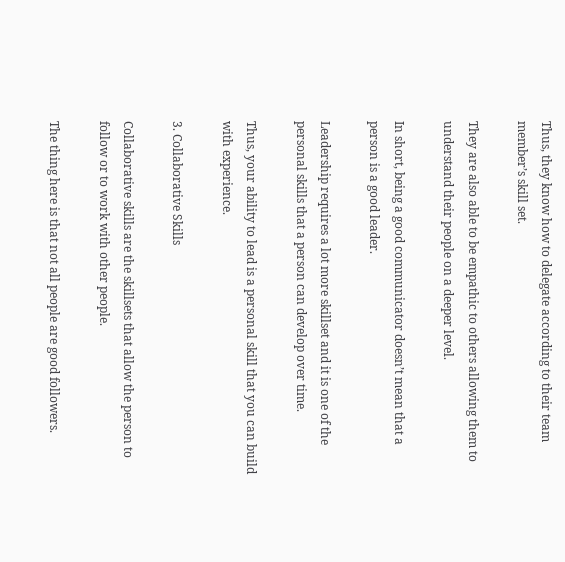Thus, they know how to delegate according to their team member’s skill set.

They are also able to be empathic to others allowing them to understand their people on a deeper level.

In short, being a good communicator doesn’t mean that a person is a good leader.

Leadership requires a lot more skillset and it is one of the personal skills that a person can develop over time.

Thus, your ability to lead is a personal skill that you can build with experience.

3. Collaborative Skills

Collaborative skills are the skillsets that allow the person to follow or to work with other people.

The thing here is that not all people are good followers.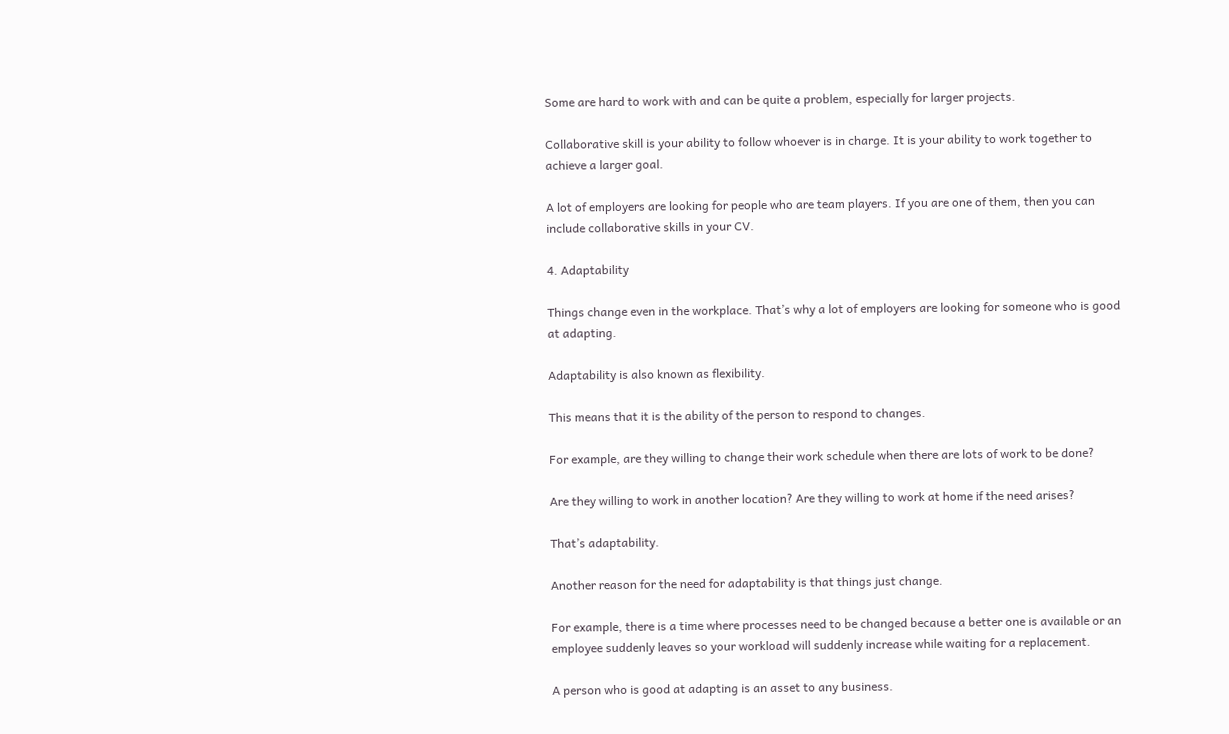Some are hard to work with and can be quite a problem, especially for larger projects.

Collaborative skill is your ability to follow whoever is in charge. It is your ability to work together to achieve a larger goal.

A lot of employers are looking for people who are team players. If you are one of them, then you can include collaborative skills in your CV.

4. Adaptability

Things change even in the workplace. That’s why a lot of employers are looking for someone who is good at adapting.

Adaptability is also known as flexibility.

This means that it is the ability of the person to respond to changes.

For example, are they willing to change their work schedule when there are lots of work to be done?

Are they willing to work in another location? Are they willing to work at home if the need arises?

That’s adaptability.

Another reason for the need for adaptability is that things just change.

For example, there is a time where processes need to be changed because a better one is available or an employee suddenly leaves so your workload will suddenly increase while waiting for a replacement.

A person who is good at adapting is an asset to any business.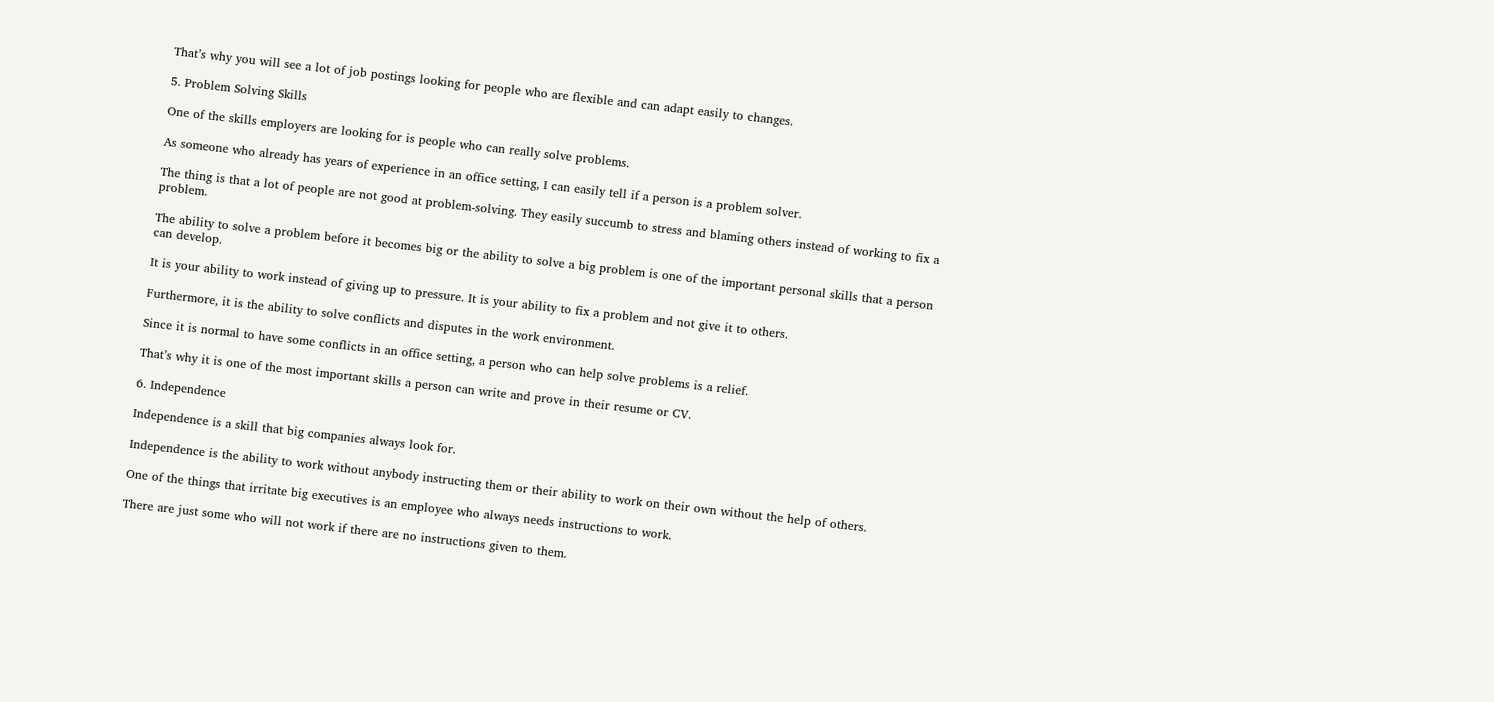That’s why you will see a lot of job postings looking for people who are flexible and can adapt easily to changes.

5. Problem Solving Skills

One of the skills employers are looking for is people who can really solve problems.

As someone who already has years of experience in an office setting, I can easily tell if a person is a problem solver.

The thing is that a lot of people are not good at problem-solving. They easily succumb to stress and blaming others instead of working to fix a problem.

The ability to solve a problem before it becomes big or the ability to solve a big problem is one of the important personal skills that a person can develop.

It is your ability to work instead of giving up to pressure. It is your ability to fix a problem and not give it to others.

Furthermore, it is the ability to solve conflicts and disputes in the work environment.

Since it is normal to have some conflicts in an office setting, a person who can help solve problems is a relief.

That’s why it is one of the most important skills a person can write and prove in their resume or CV.

6. Independence

Independence is a skill that big companies always look for.

Independence is the ability to work without anybody instructing them or their ability to work on their own without the help of others.

One of the things that irritate big executives is an employee who always needs instructions to work.

There are just some who will not work if there are no instructions given to them.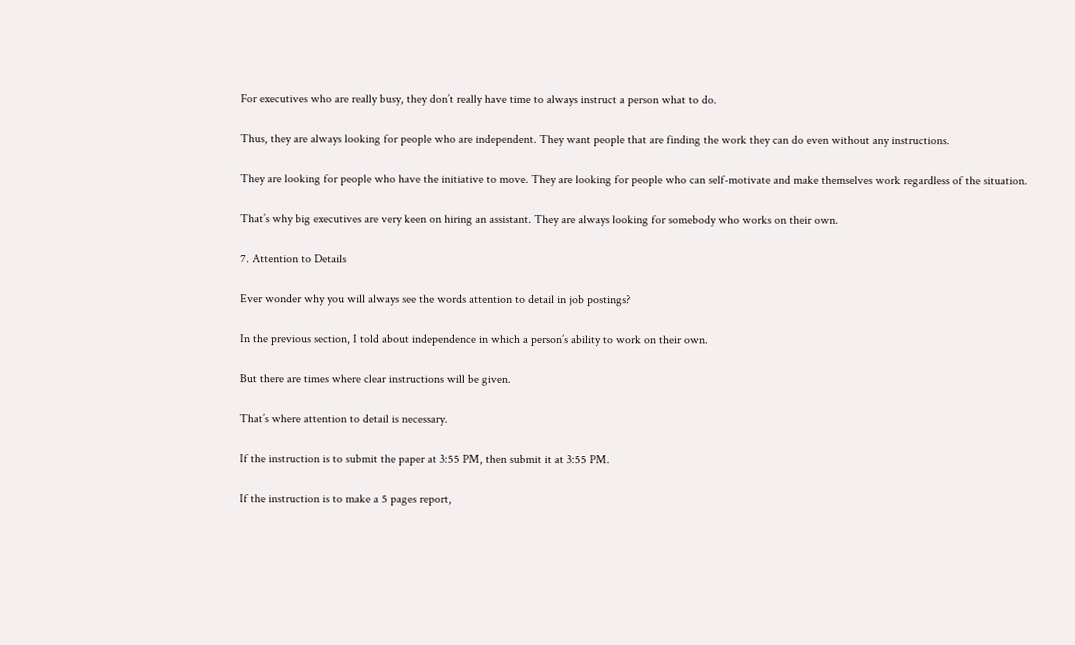For executives who are really busy, they don’t really have time to always instruct a person what to do.

Thus, they are always looking for people who are independent. They want people that are finding the work they can do even without any instructions.

They are looking for people who have the initiative to move. They are looking for people who can self-motivate and make themselves work regardless of the situation.

That’s why big executives are very keen on hiring an assistant. They are always looking for somebody who works on their own.

7. Attention to Details

Ever wonder why you will always see the words attention to detail in job postings?

In the previous section, I told about independence in which a person’s ability to work on their own.

But there are times where clear instructions will be given.

That’s where attention to detail is necessary.

If the instruction is to submit the paper at 3:55 PM, then submit it at 3:55 PM.

If the instruction is to make a 5 pages report,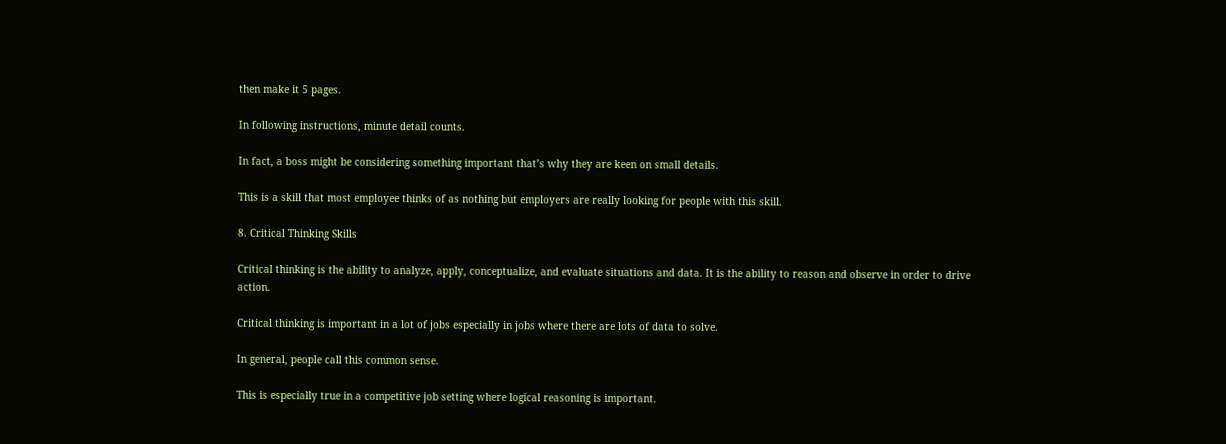then make it 5 pages.

In following instructions, minute detail counts.

In fact, a boss might be considering something important that’s why they are keen on small details.

This is a skill that most employee thinks of as nothing but employers are really looking for people with this skill.

8. Critical Thinking Skills

Critical thinking is the ability to analyze, apply, conceptualize, and evaluate situations and data. It is the ability to reason and observe in order to drive action.

Critical thinking is important in a lot of jobs especially in jobs where there are lots of data to solve.

In general, people call this common sense.

This is especially true in a competitive job setting where logical reasoning is important.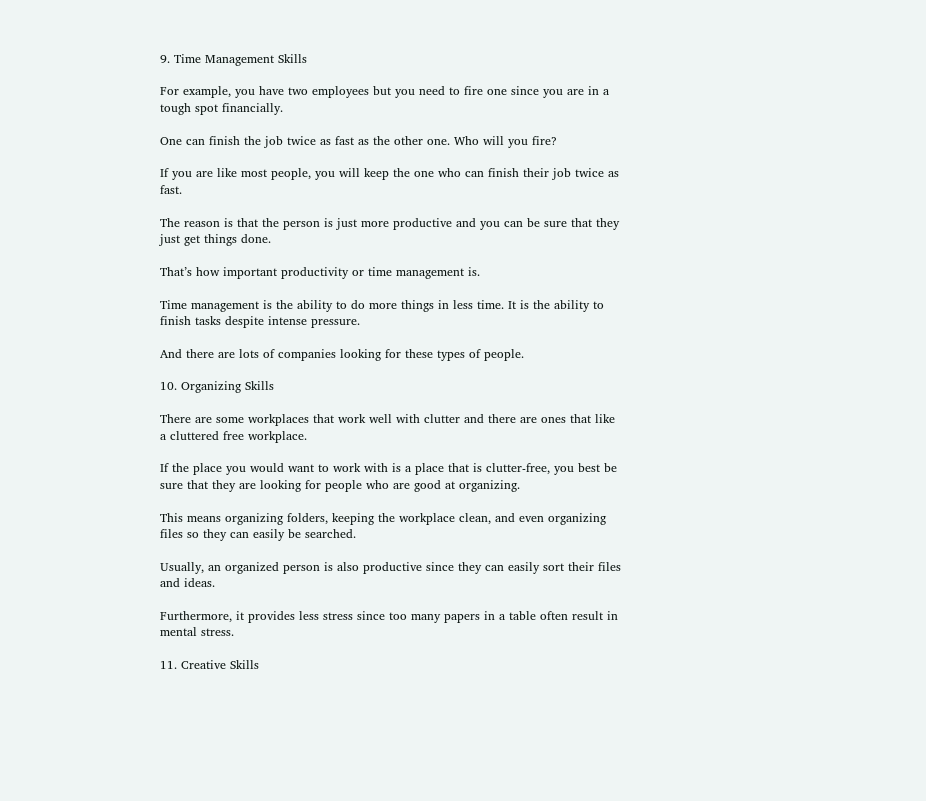9. Time Management Skills

For example, you have two employees but you need to fire one since you are in a tough spot financially.

One can finish the job twice as fast as the other one. Who will you fire?

If you are like most people, you will keep the one who can finish their job twice as fast.

The reason is that the person is just more productive and you can be sure that they just get things done.

That’s how important productivity or time management is.

Time management is the ability to do more things in less time. It is the ability to finish tasks despite intense pressure.

And there are lots of companies looking for these types of people.

10. Organizing Skills

There are some workplaces that work well with clutter and there are ones that like a cluttered free workplace.

If the place you would want to work with is a place that is clutter-free, you best be sure that they are looking for people who are good at organizing.

This means organizing folders, keeping the workplace clean, and even organizing files so they can easily be searched.

Usually, an organized person is also productive since they can easily sort their files and ideas.

Furthermore, it provides less stress since too many papers in a table often result in mental stress.

11. Creative Skills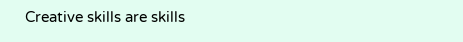Creative skills are skills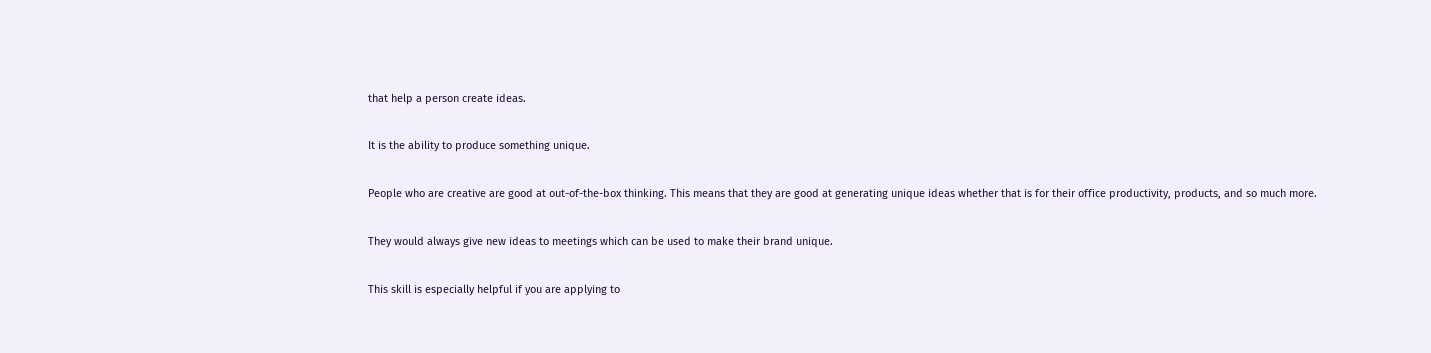that help a person create ideas.

It is the ability to produce something unique.

People who are creative are good at out-of-the-box thinking. This means that they are good at generating unique ideas whether that is for their office productivity, products, and so much more.

They would always give new ideas to meetings which can be used to make their brand unique.

This skill is especially helpful if you are applying to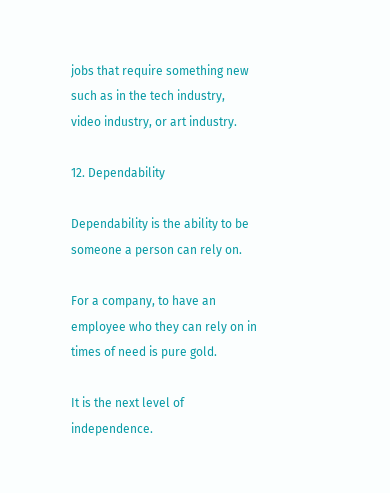jobs that require something new such as in the tech industry, video industry, or art industry.

12. Dependability

Dependability is the ability to be someone a person can rely on.

For a company, to have an employee who they can rely on in times of need is pure gold.

It is the next level of independence.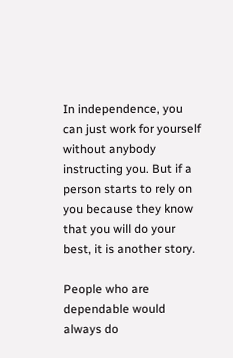In independence, you can just work for yourself without anybody instructing you. But if a person starts to rely on you because they know that you will do your best, it is another story.

People who are dependable would always do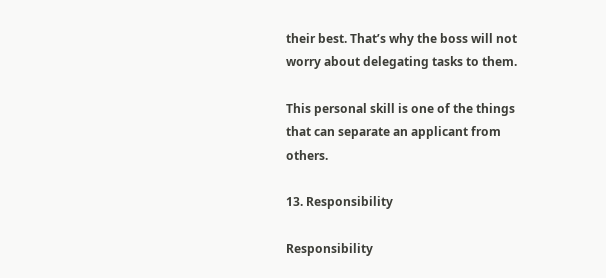their best. That’s why the boss will not worry about delegating tasks to them.

This personal skill is one of the things that can separate an applicant from others.

13. Responsibility

Responsibility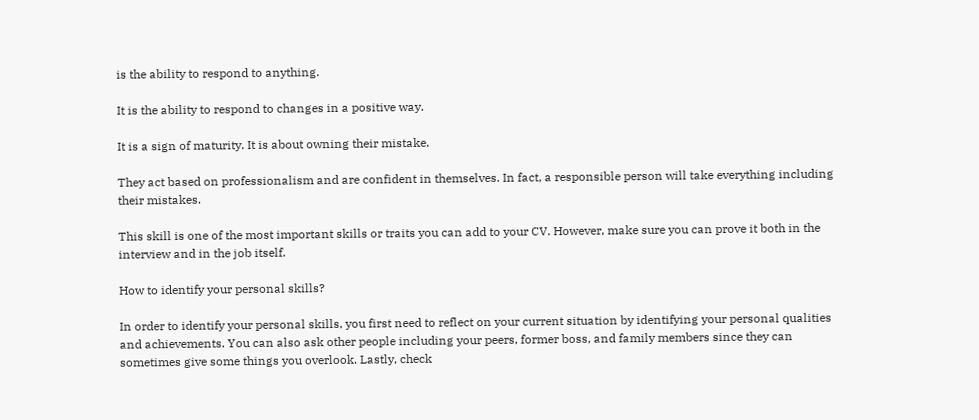is the ability to respond to anything.

It is the ability to respond to changes in a positive way.

It is a sign of maturity. It is about owning their mistake.

They act based on professionalism and are confident in themselves. In fact, a responsible person will take everything including their mistakes.

This skill is one of the most important skills or traits you can add to your CV. However, make sure you can prove it both in the interview and in the job itself.

How to identify your personal skills?

In order to identify your personal skills, you first need to reflect on your current situation by identifying your personal qualities and achievements. You can also ask other people including your peers, former boss, and family members since they can sometimes give some things you overlook. Lastly, check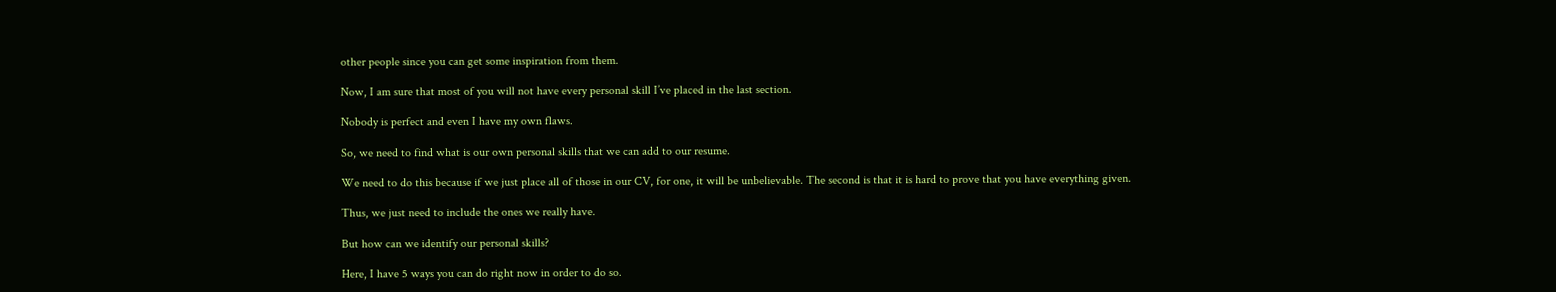other people since you can get some inspiration from them.

Now, I am sure that most of you will not have every personal skill I’ve placed in the last section.

Nobody is perfect and even I have my own flaws.

So, we need to find what is our own personal skills that we can add to our resume.

We need to do this because if we just place all of those in our CV, for one, it will be unbelievable. The second is that it is hard to prove that you have everything given.

Thus, we just need to include the ones we really have.

But how can we identify our personal skills?

Here, I have 5 ways you can do right now in order to do so.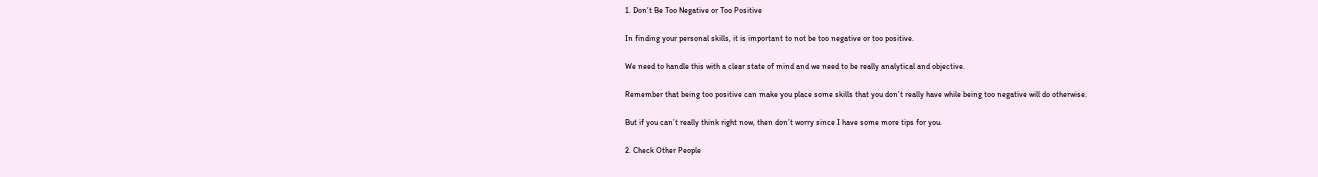1. Don’t Be Too Negative or Too Positive

In finding your personal skills, it is important to not be too negative or too positive.

We need to handle this with a clear state of mind and we need to be really analytical and objective.

Remember that being too positive can make you place some skills that you don’t really have while being too negative will do otherwise.

But if you can’t really think right now, then don’t worry since I have some more tips for you.

2. Check Other People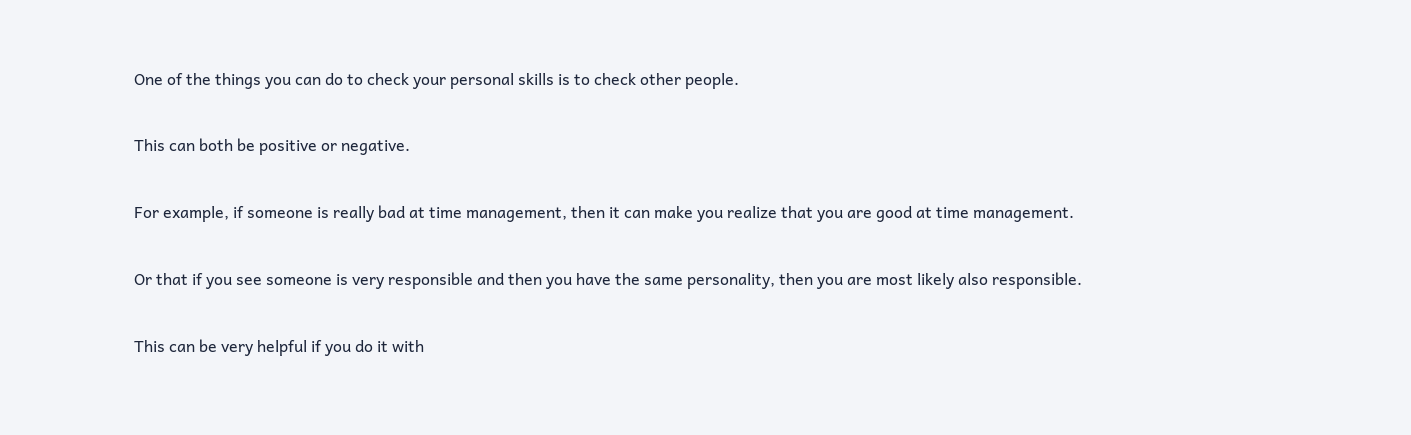One of the things you can do to check your personal skills is to check other people.

This can both be positive or negative.

For example, if someone is really bad at time management, then it can make you realize that you are good at time management.

Or that if you see someone is very responsible and then you have the same personality, then you are most likely also responsible.

This can be very helpful if you do it with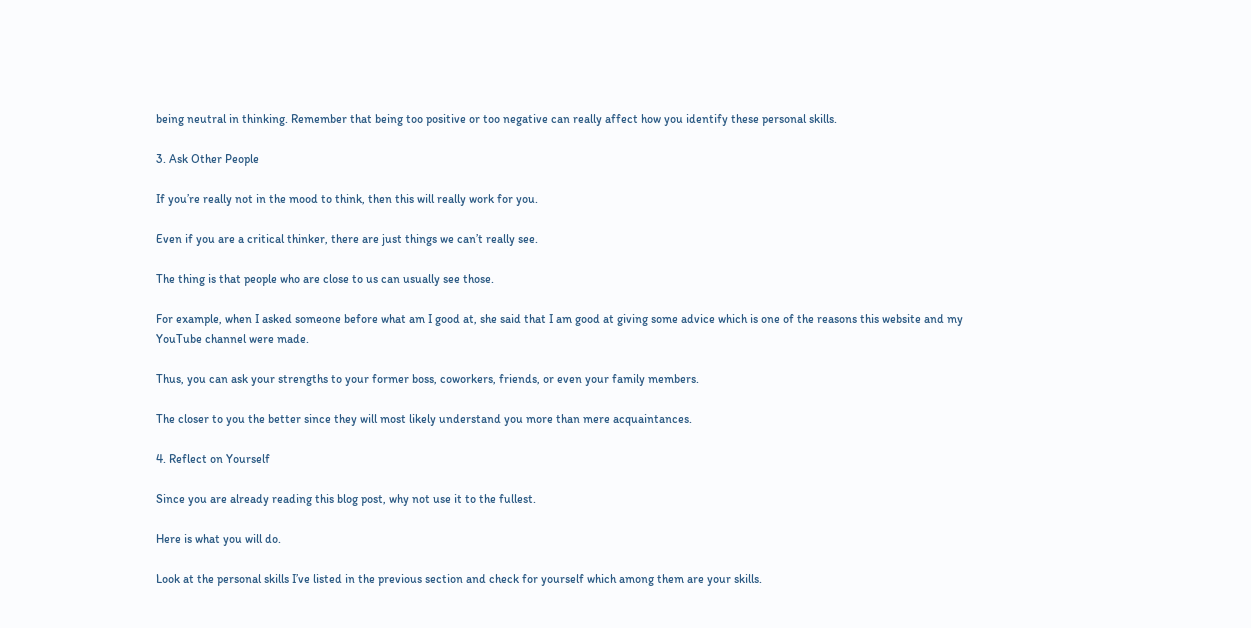being neutral in thinking. Remember that being too positive or too negative can really affect how you identify these personal skills.

3. Ask Other People

If you’re really not in the mood to think, then this will really work for you.

Even if you are a critical thinker, there are just things we can’t really see.

The thing is that people who are close to us can usually see those.

For example, when I asked someone before what am I good at, she said that I am good at giving some advice which is one of the reasons this website and my YouTube channel were made.

Thus, you can ask your strengths to your former boss, coworkers, friends, or even your family members.

The closer to you the better since they will most likely understand you more than mere acquaintances.

4. Reflect on Yourself

Since you are already reading this blog post, why not use it to the fullest.

Here is what you will do.

Look at the personal skills I’ve listed in the previous section and check for yourself which among them are your skills.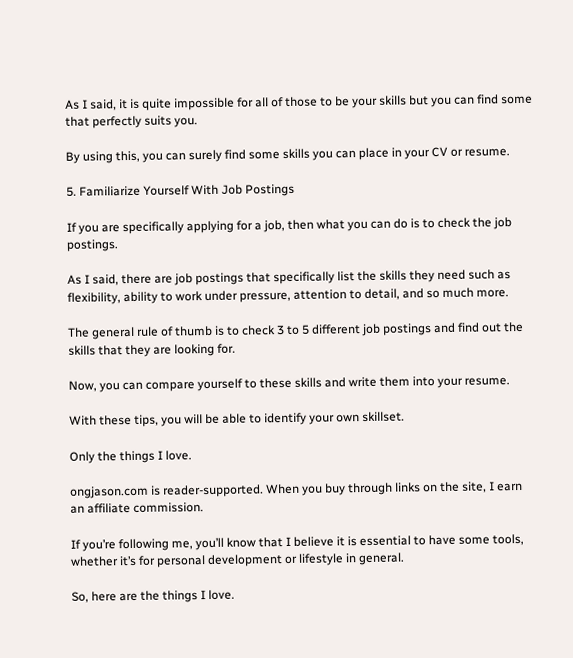As I said, it is quite impossible for all of those to be your skills but you can find some that perfectly suits you.

By using this, you can surely find some skills you can place in your CV or resume.

5. Familiarize Yourself With Job Postings

If you are specifically applying for a job, then what you can do is to check the job postings.

As I said, there are job postings that specifically list the skills they need such as flexibility, ability to work under pressure, attention to detail, and so much more.

The general rule of thumb is to check 3 to 5 different job postings and find out the skills that they are looking for.

Now, you can compare yourself to these skills and write them into your resume.

With these tips, you will be able to identify your own skillset.

Only the things I love.

ongjason.com is reader-supported. When you buy through links on the site, I earn an affiliate commission.

If you’re following me, you’ll know that I believe it is essential to have some tools, whether it’s for personal development or lifestyle in general.

So, here are the things I love.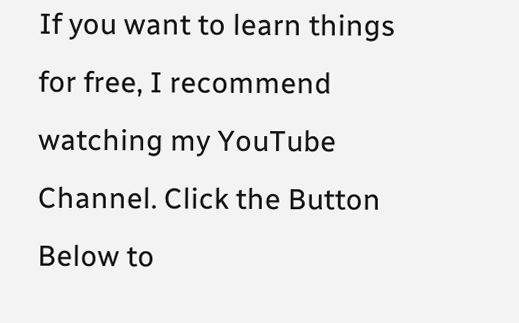If you want to learn things for free, I recommend watching my YouTube Channel. Click the Button Below to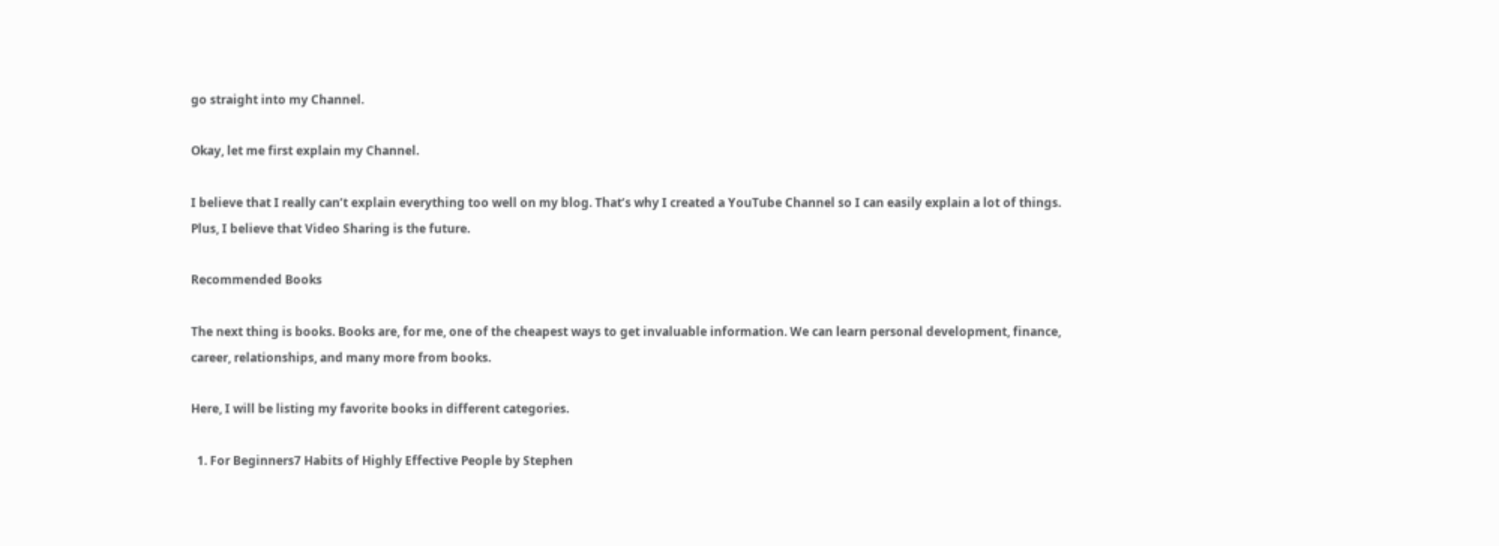go straight into my Channel.

Okay, let me first explain my Channel.

I believe that I really can’t explain everything too well on my blog. That’s why I created a YouTube Channel so I can easily explain a lot of things. Plus, I believe that Video Sharing is the future.

Recommended Books

The next thing is books. Books are, for me, one of the cheapest ways to get invaluable information. We can learn personal development, finance, career, relationships, and many more from books.

Here, I will be listing my favorite books in different categories.

  1. For Beginners7 Habits of Highly Effective People by Stephen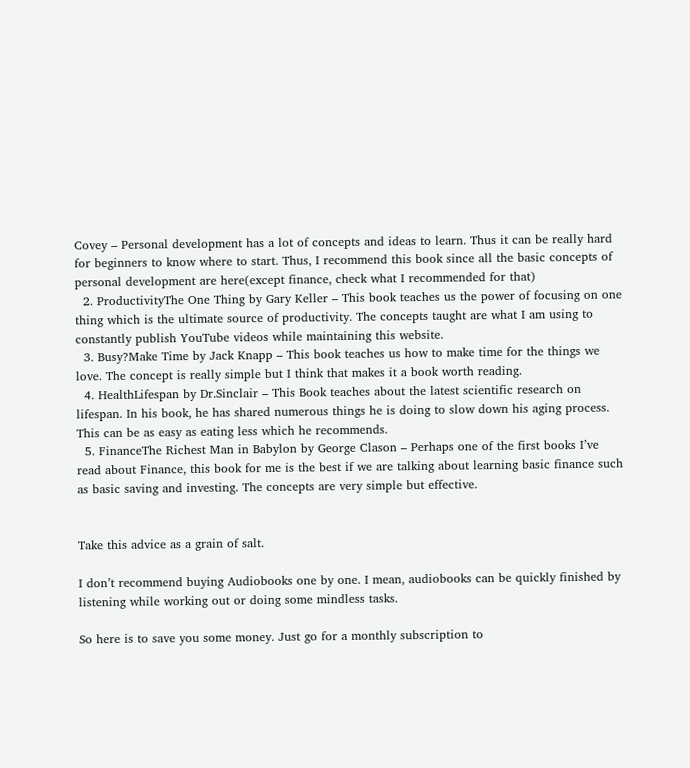Covey – Personal development has a lot of concepts and ideas to learn. Thus it can be really hard for beginners to know where to start. Thus, I recommend this book since all the basic concepts of personal development are here(except finance, check what I recommended for that)
  2. ProductivityThe One Thing by Gary Keller – This book teaches us the power of focusing on one thing which is the ultimate source of productivity. The concepts taught are what I am using to constantly publish YouTube videos while maintaining this website.
  3. Busy?Make Time by Jack Knapp – This book teaches us how to make time for the things we love. The concept is really simple but I think that makes it a book worth reading.
  4. HealthLifespan by Dr.Sinclair – This Book teaches about the latest scientific research on lifespan. In his book, he has shared numerous things he is doing to slow down his aging process. This can be as easy as eating less which he recommends.
  5. FinanceThe Richest Man in Babylon by George Clason – Perhaps one of the first books I’ve read about Finance, this book for me is the best if we are talking about learning basic finance such as basic saving and investing. The concepts are very simple but effective.


Take this advice as a grain of salt.

I don’t recommend buying Audiobooks one by one. I mean, audiobooks can be quickly finished by listening while working out or doing some mindless tasks.

So here is to save you some money. Just go for a monthly subscription to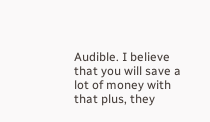Audible. I believe that you will save a lot of money with that plus, they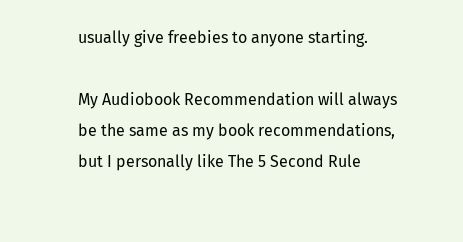usually give freebies to anyone starting.

My Audiobook Recommendation will always be the same as my book recommendations, but I personally like The 5 Second Rule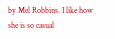by Mel Robbins. I like how she is so casual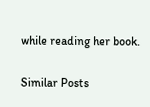while reading her book.

Similar Posts